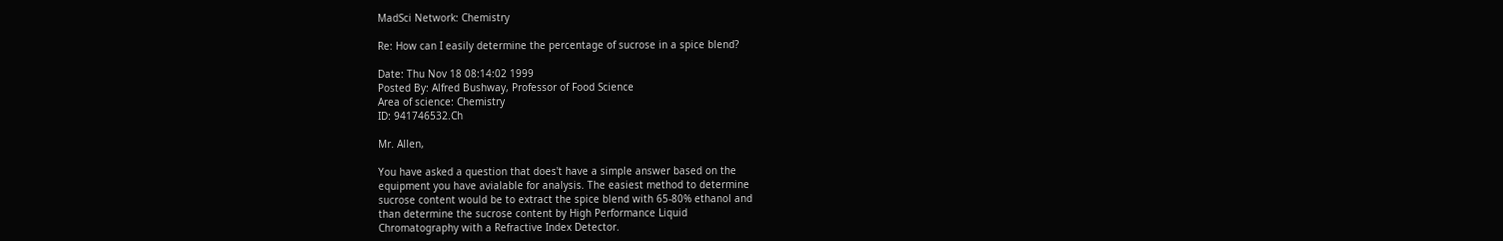MadSci Network: Chemistry

Re: How can I easily determine the percentage of sucrose in a spice blend?

Date: Thu Nov 18 08:14:02 1999
Posted By: Alfred Bushway, Professor of Food Science
Area of science: Chemistry
ID: 941746532.Ch

Mr. Allen,

You have asked a question that does't have a simple answer based on the
equipment you have avialable for analysis. The easiest method to determine
sucrose content would be to extract the spice blend with 65-80% ethanol and
than determine the sucrose content by High Performance Liquid
Chromatography with a Refractive Index Detector.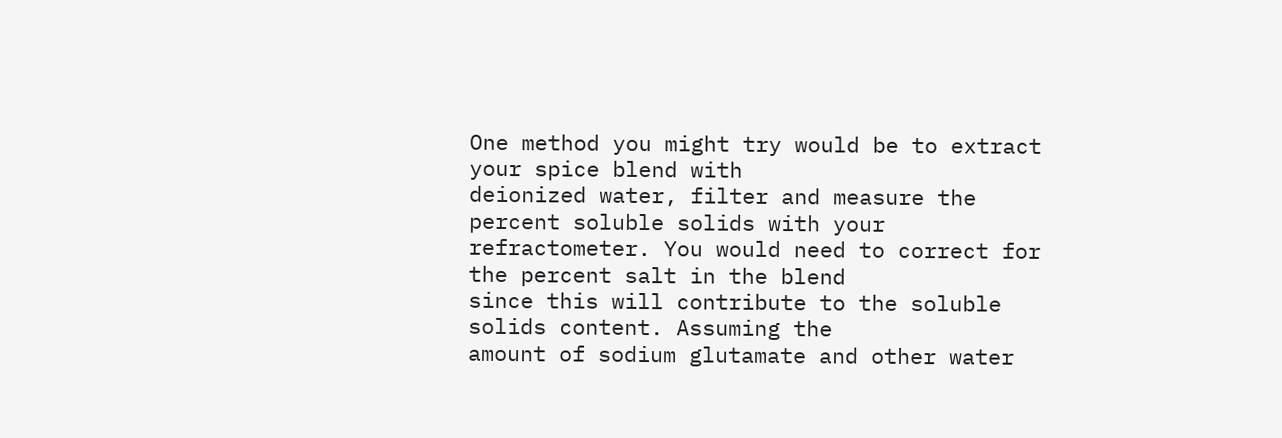One method you might try would be to extract your spice blend with
deionized water, filter and measure the percent soluble solids with your
refractometer. You would need to correct for the percent salt in the blend
since this will contribute to the soluble solids content. Assuming the
amount of sodium glutamate and other water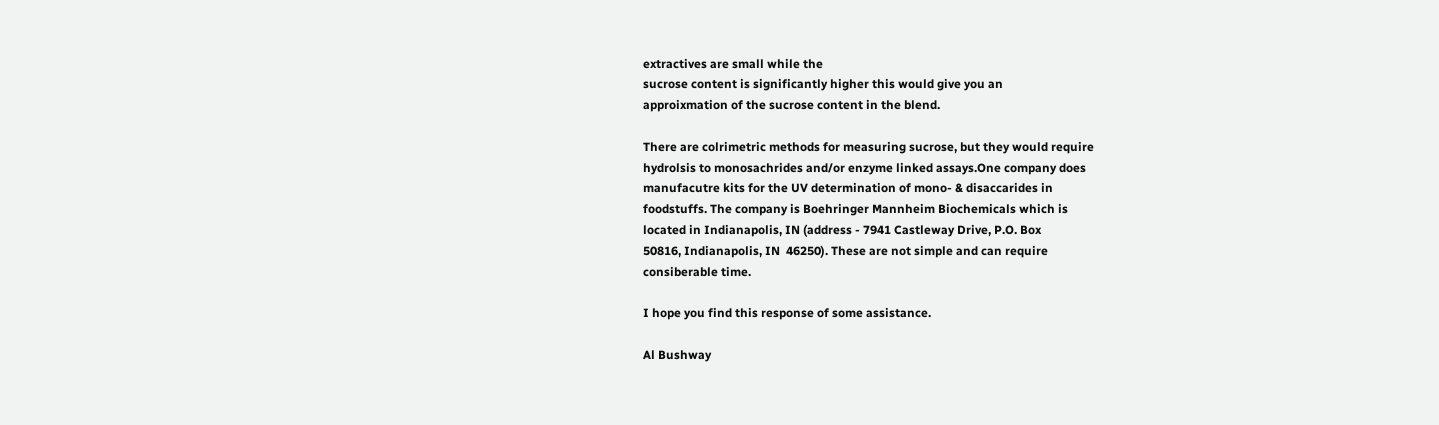extractives are small while the
sucrose content is significantly higher this would give you an
approixmation of the sucrose content in the blend.

There are colrimetric methods for measuring sucrose, but they would require
hydrolsis to monosachrides and/or enzyme linked assays.One company does
manufacutre kits for the UV determination of mono- & disaccarides in
foodstuffs. The company is Boehringer Mannheim Biochemicals which is
located in Indianapolis, IN (address - 7941 Castleway Drive, P.O. Box
50816, Indianapolis, IN  46250). These are not simple and can require
consiberable time.

I hope you find this response of some assistance.

Al Bushway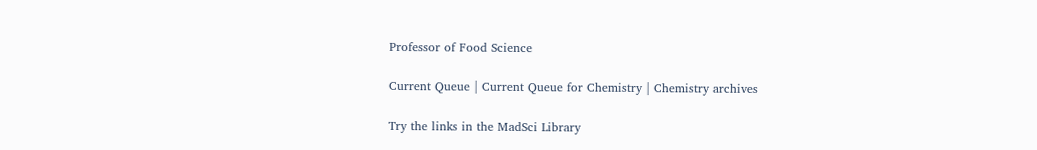Professor of Food Science

Current Queue | Current Queue for Chemistry | Chemistry archives

Try the links in the MadSci Library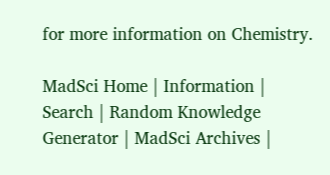for more information on Chemistry.

MadSci Home | Information | Search | Random Knowledge Generator | MadSci Archives |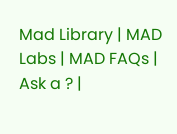Mad Library | MAD Labs | MAD FAQs | Ask a ? |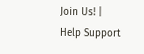Join Us! | Help Support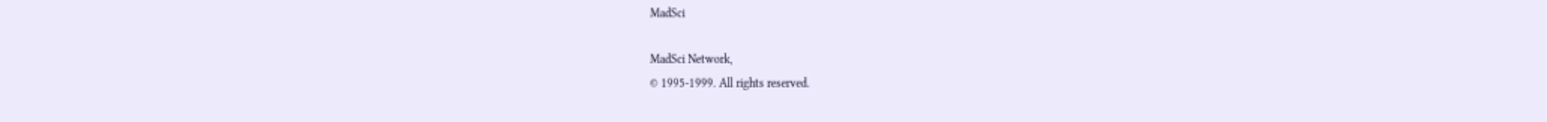MadSci

MadSci Network,
© 1995-1999. All rights reserved.